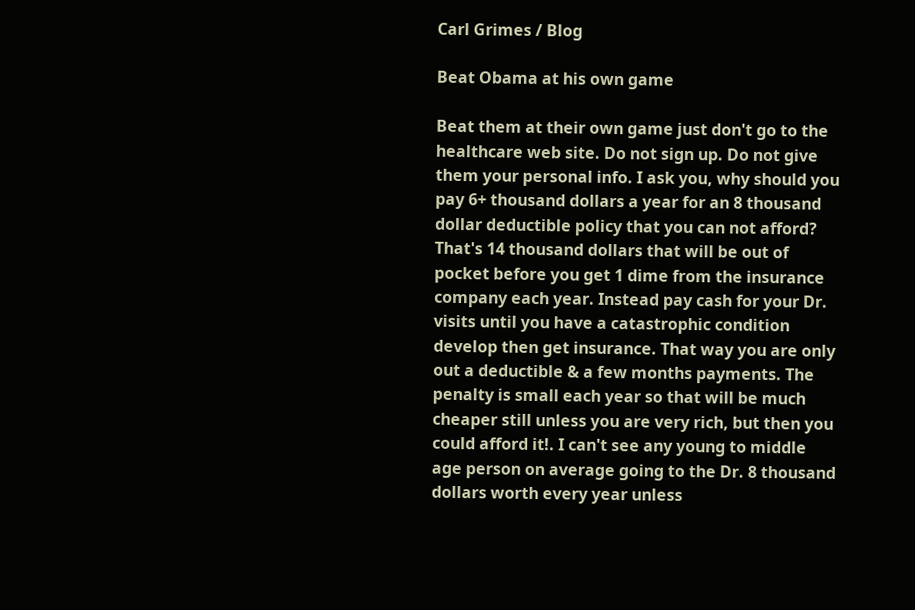Carl Grimes / Blog

Beat Obama at his own game

Beat them at their own game just don't go to the healthcare web site. Do not sign up. Do not give them your personal info. I ask you, why should you pay 6+ thousand dollars a year for an 8 thousand dollar deductible policy that you can not afford? That's 14 thousand dollars that will be out of pocket before you get 1 dime from the insurance company each year. Instead pay cash for your Dr. visits until you have a catastrophic condition develop then get insurance. That way you are only out a deductible & a few months payments. The penalty is small each year so that will be much cheaper still unless you are very rich, but then you could afford it!. I can't see any young to middle age person on average going to the Dr. 8 thousand dollars worth every year unless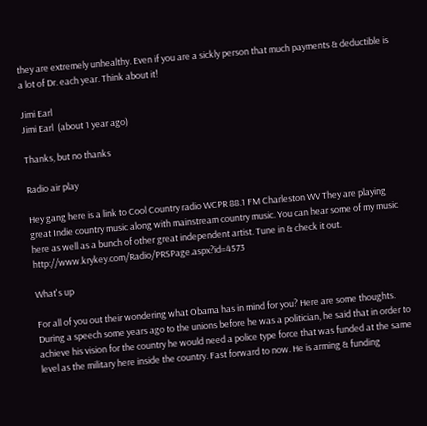they are extremely unhealthy. Even if you are a sickly person that much payments & deductible is a lot of Dr. each year. Think about it!

Jimi Earl
Jimi Earl  (about 1 year ago)

Thanks, but no thanks

Radio air play

Hey gang here is a link to Cool Country radio WCPR 88.1 FM Charleston WV They are playing great Indie country music along with mainstream country music. You can hear some of my music here as well as a bunch of other great independent artist. Tune in & check it out. http://www.krykey.com/Radio/PRSPage.aspx?id=4573

What's up

For all of you out their wondering what Obama has in mind for you? Here are some thoughts. During a speech some years ago to the unions before he was a politician, he said that in order to achieve his vision for the country he would need a police type force that was funded at the same level as the military here inside the country. Fast forward to now. He is arming & funding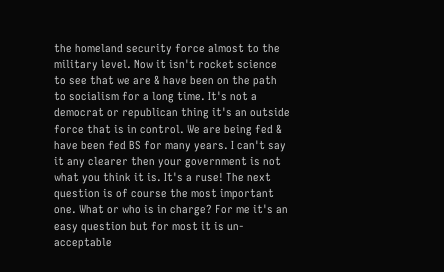the homeland security force almost to the military level. Now it isn't rocket science to see that we are & have been on the path to socialism for a long time. It's not a democrat or republican thing it's an outside force that is in control. We are being fed & have been fed BS for many years. I can't say it any clearer then your government is not what you think it is. It's a ruse! The next question is of course the most important one. What or who is in charge? For me it's an easy question but for most it is un-acceptable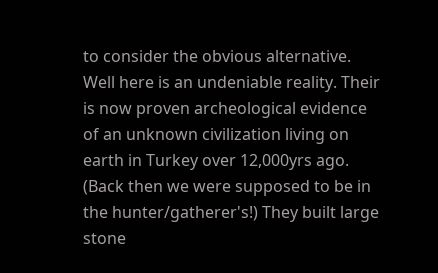to consider the obvious alternative. Well here is an undeniable reality. Their is now proven archeological evidence of an unknown civilization living on earth in Turkey over 12,000yrs ago. (Back then we were supposed to be in the hunter/gatherer's!) They built large stone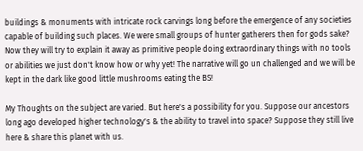buildings & monuments with intricate rock carvings long before the emergence of any societies capable of building such places. We were small groups of hunter gatherers then for gods sake? Now they will try to explain it away as primitive people doing extraordinary things with no tools or abilities we just don't know how or why yet! The narrative will go un challenged and we will be kept in the dark like good little mushrooms eating the BS!

My Thoughts on the subject are varied. But here's a possibility for you. Suppose our ancestors long ago developed higher technology's & the ability to travel into space? Suppose they still live here & share this planet with us.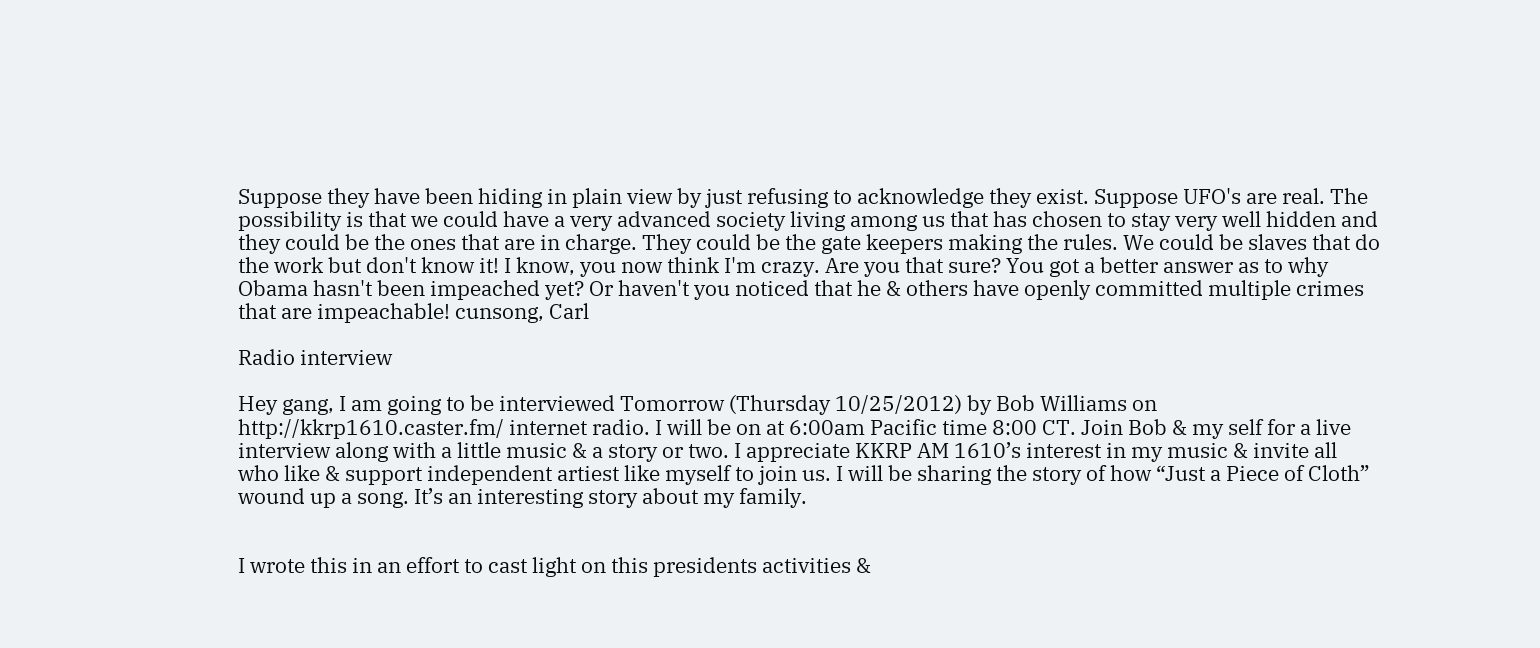Suppose they have been hiding in plain view by just refusing to acknowledge they exist. Suppose UFO's are real. The possibility is that we could have a very advanced society living among us that has chosen to stay very well hidden and they could be the ones that are in charge. They could be the gate keepers making the rules. We could be slaves that do the work but don't know it! I know, you now think I'm crazy. Are you that sure? You got a better answer as to why Obama hasn't been impeached yet? Or haven't you noticed that he & others have openly committed multiple crimes that are impeachable! cunsong, Carl

Radio interview

Hey gang, I am going to be interviewed Tomorrow (Thursday 10/25/2012) by Bob Williams on http://kkrp1610.caster.fm/ internet radio. I will be on at 6:00am Pacific time 8:00 CT. Join Bob & my self for a live interview along with a little music & a story or two. I appreciate KKRP AM 1610’s interest in my music & invite all who like & support independent artiest like myself to join us. I will be sharing the story of how “Just a Piece of Cloth” wound up a song. It’s an interesting story about my family.


I wrote this in an effort to cast light on this presidents activities &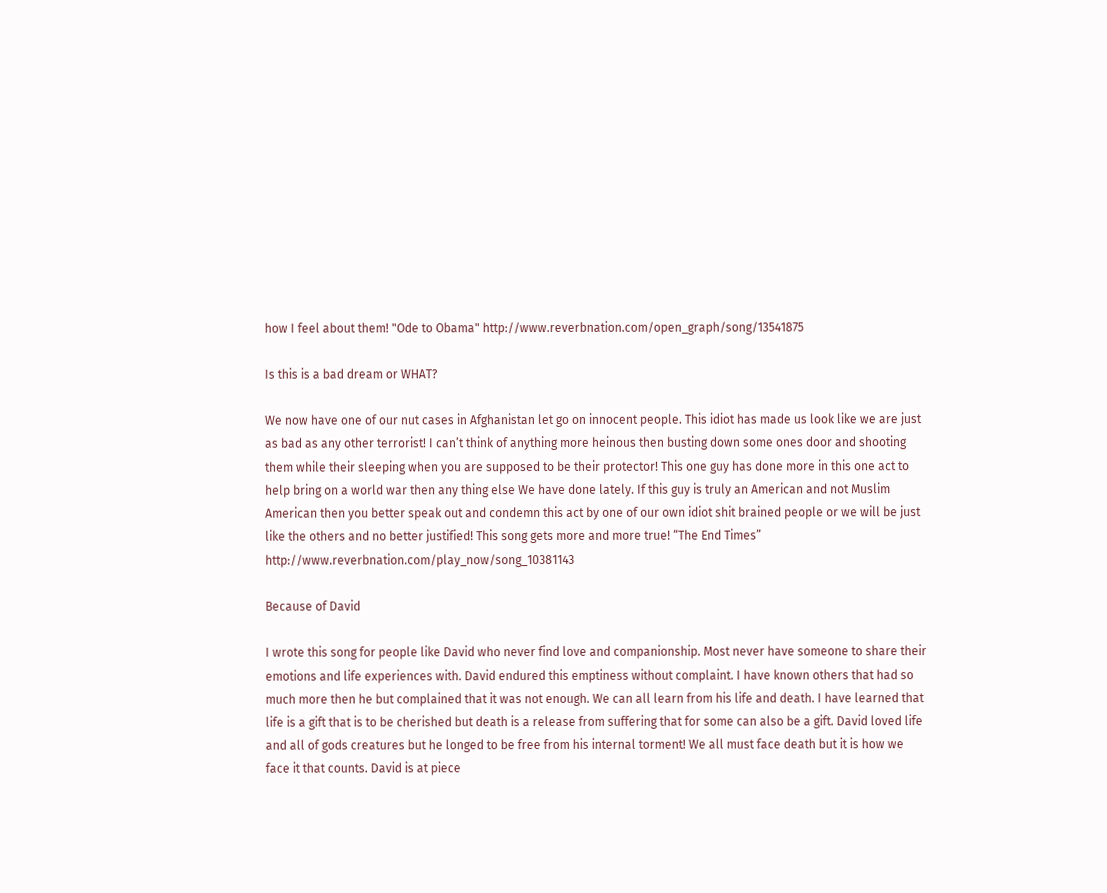how I feel about them! "Ode to Obama" http://www.reverbnation.com/open_graph/song/13541875

Is this is a bad dream or WHAT?

We now have one of our nut cases in Afghanistan let go on innocent people. This idiot has made us look like we are just as bad as any other terrorist! I can’t think of anything more heinous then busting down some ones door and shooting them while their sleeping when you are supposed to be their protector! This one guy has done more in this one act to help bring on a world war then any thing else We have done lately. If this guy is truly an American and not Muslim American then you better speak out and condemn this act by one of our own idiot shit brained people or we will be just like the others and no better justified! This song gets more and more true! “The End Times” http://www.reverbnation.com/play_now/song_10381143

Because of David

I wrote this song for people like David who never find love and companionship. Most never have someone to share their emotions and life experiences with. David endured this emptiness without complaint. I have known others that had so much more then he but complained that it was not enough. We can all learn from his life and death. I have learned that life is a gift that is to be cherished but death is a release from suffering that for some can also be a gift. David loved life and all of gods creatures but he longed to be free from his internal torment! We all must face death but it is how we face it that counts. David is at piece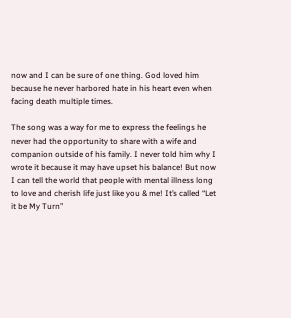now and I can be sure of one thing. God loved him because he never harbored hate in his heart even when facing death multiple times.

The song was a way for me to express the feelings he never had the opportunity to share with a wife and companion outside of his family. I never told him why I wrote it because it may have upset his balance! But now I can tell the world that people with mental illness long to love and cherish life just like you & me! It’s called “Let it be My Turn”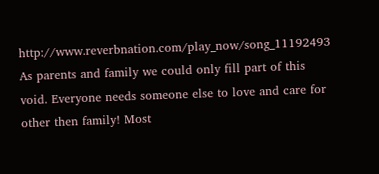http://www.reverbnation.com/play_now/song_11192493 As parents and family we could only fill part of this void. Everyone needs someone else to love and care for other then family! Most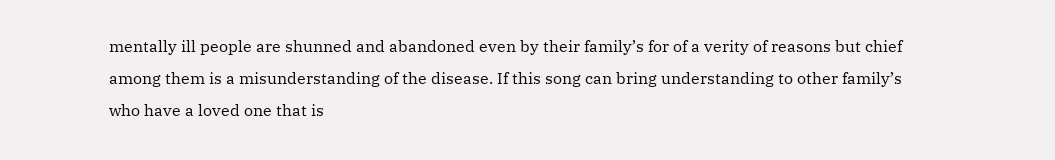mentally ill people are shunned and abandoned even by their family’s for of a verity of reasons but chief among them is a misunderstanding of the disease. If this song can bring understanding to other family’s who have a loved one that is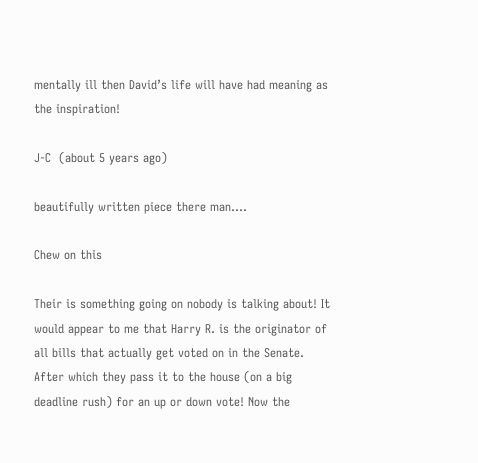mentally ill then David’s life will have had meaning as the inspiration!

J-C  (about 5 years ago)

beautifully written piece there man....

Chew on this

Their is something going on nobody is talking about! It would appear to me that Harry R. is the originator of all bills that actually get voted on in the Senate. After which they pass it to the house (on a big deadline rush) for an up or down vote! Now the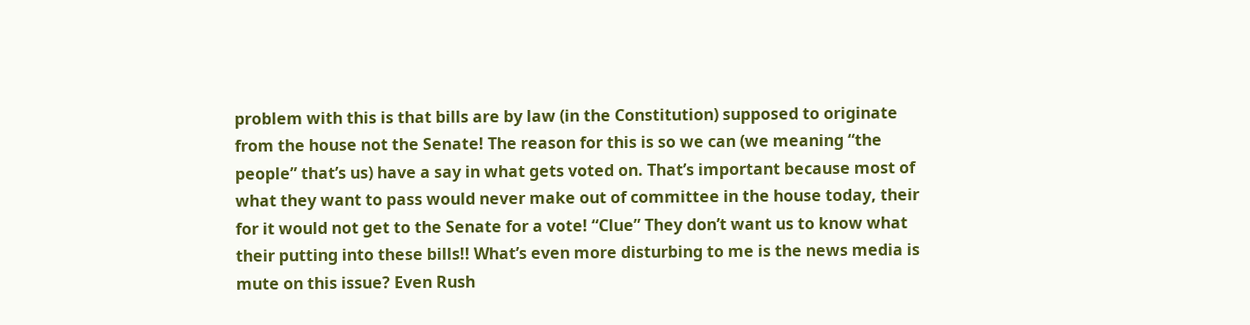problem with this is that bills are by law (in the Constitution) supposed to originate from the house not the Senate! The reason for this is so we can (we meaning “the people” that’s us) have a say in what gets voted on. That’s important because most of what they want to pass would never make out of committee in the house today, their for it would not get to the Senate for a vote! “Clue” They don’t want us to know what their putting into these bills!! What’s even more disturbing to me is the news media is mute on this issue? Even Rush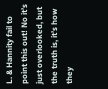L. & Hannity fail to point this out! No it’s just overlooked, but the truth is, it’s how they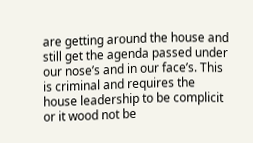are getting around the house and still get the agenda passed under our nose’s and in our face’s. This is criminal and requires the house leadership to be complicit or it wood not be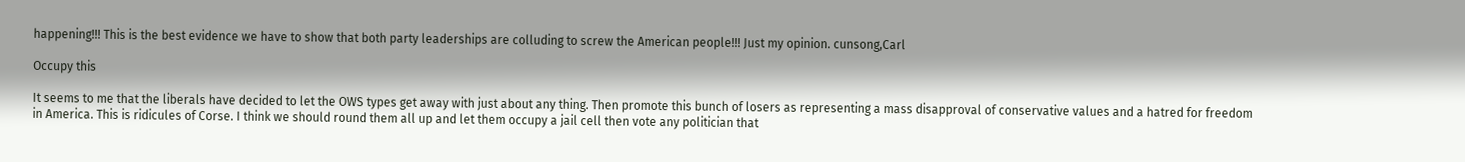happening!!! This is the best evidence we have to show that both party leaderships are colluding to screw the American people!!! Just my opinion. cunsong,Carl

Occupy this

It seems to me that the liberals have decided to let the OWS types get away with just about any thing. Then promote this bunch of losers as representing a mass disapproval of conservative values and a hatred for freedom in America. This is ridicules of Corse. I think we should round them all up and let them occupy a jail cell then vote any politician that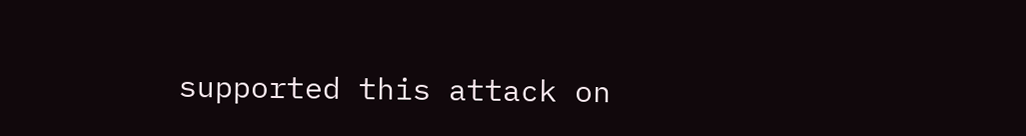supported this attack on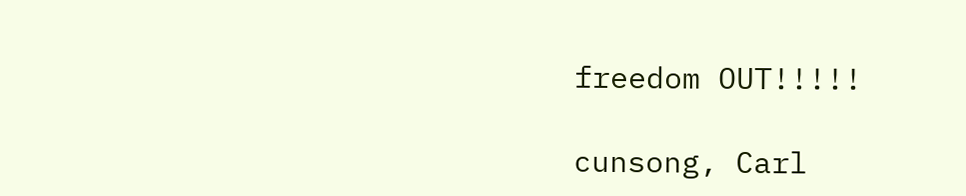freedom OUT!!!!!

cunsong, Carl